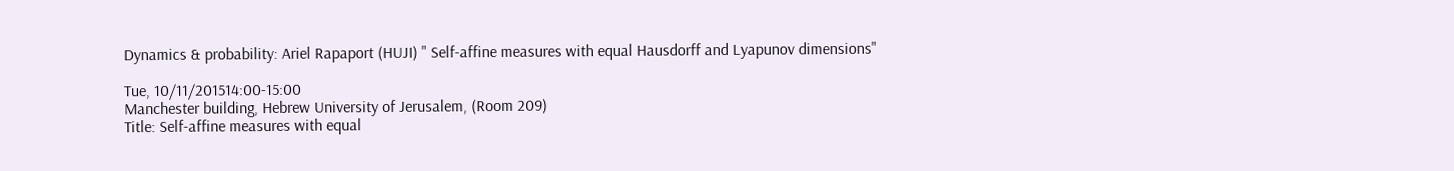Dynamics & probability: Ariel Rapaport (HUJI) " Self-affine measures with equal Hausdorff and Lyapunov dimensions"

Tue, 10/11/201514:00-15:00
Manchester building, Hebrew University of Jerusalem, (Room 209)
Title: Self-affine measures with equal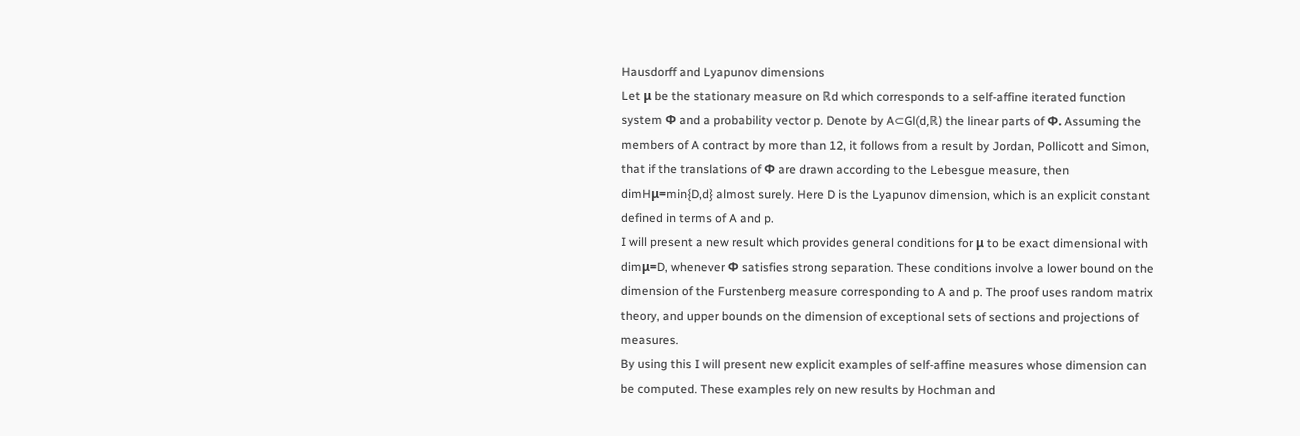Hausdorff and Lyapunov dimensions
Let μ be the stationary measure on ℝd which corresponds to a self-affine iterated function system Φ and a probability vector p. Denote by A⊂Gl(d,ℝ) the linear parts of Φ. Assuming the members of A contract by more than 12, it follows from a result by Jordan, Pollicott and Simon, that if the translations of Φ are drawn according to the Lebesgue measure, then dimHμ=min{D,d} almost surely. Here D is the Lyapunov dimension, which is an explicit constant defined in terms of A and p.
I will present a new result which provides general conditions for μ to be exact dimensional with dimμ=D, whenever Φ satisfies strong separation. These conditions involve a lower bound on the dimension of the Furstenberg measure corresponding to A and p. The proof uses random matrix theory, and upper bounds on the dimension of exceptional sets of sections and projections of measures.
By using this I will present new explicit examples of self-affine measures whose dimension can be computed. These examples rely on new results by Hochman and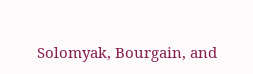Solomyak, Bourgain, and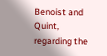Benoist and Quint, regarding the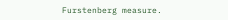Furstenberg measure.